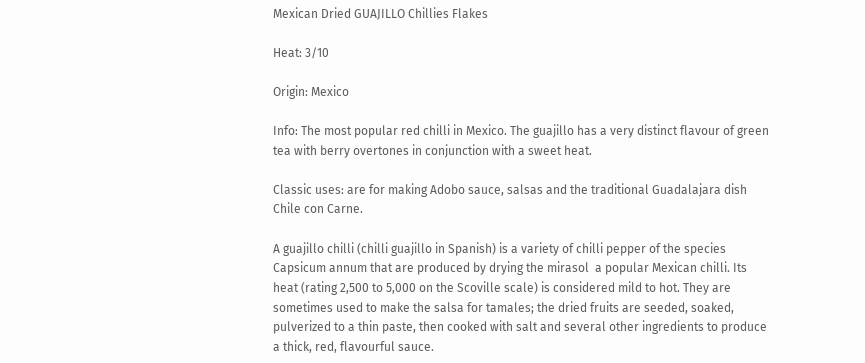Mexican Dried GUAJILLO Chillies Flakes

Heat: 3/10

Origin: Mexico

Info: The most popular red chilli in Mexico. The guajillo has a very distinct flavour of green tea with berry overtones in conjunction with a sweet heat.

Classic uses: are for making Adobo sauce, salsas and the traditional Guadalajara dish Chile con Carne.

A guajillo chilli (chilli guajillo in Spanish) is a variety of chilli pepper of the species Capsicum annum that are produced by drying the mirasol  a popular Mexican chilli. Its heat (rating 2,500 to 5,000 on the Scoville scale) is considered mild to hot. They are sometimes used to make the salsa for tamales; the dried fruits are seeded, soaked, pulverized to a thin paste, then cooked with salt and several other ingredients to produce a thick, red, flavourful sauce.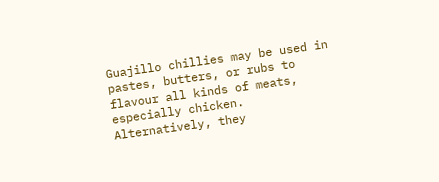Guajillo chillies may be used in pastes, butters, or rubs to flavour all kinds of meats, especially chicken. Alternatively, they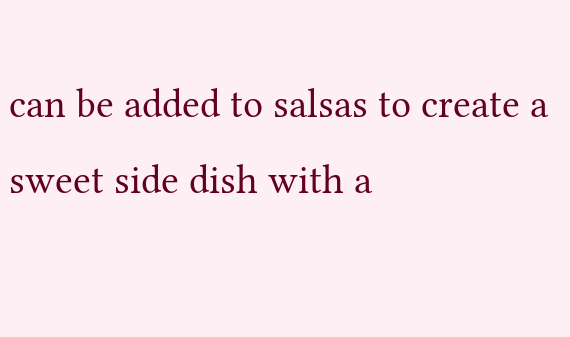can be added to salsas to create a sweet side dish with a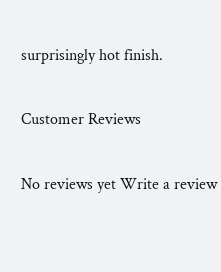surprisingly hot finish.

Customer Reviews

No reviews yet Write a review